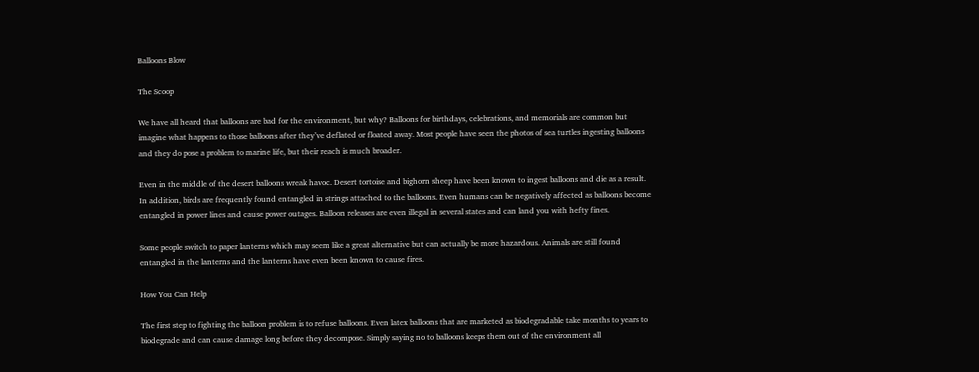Balloons Blow

The Scoop

We have all heard that balloons are bad for the environment, but why? Balloons for birthdays, celebrations, and memorials are common but imagine what happens to those balloons after they’ve deflated or floated away. Most people have seen the photos of sea turtles ingesting balloons and they do pose a problem to marine life, but their reach is much broader.

Even in the middle of the desert balloons wreak havoc. Desert tortoise and bighorn sheep have been known to ingest balloons and die as a result. In addition, birds are frequently found entangled in strings attached to the balloons. Even humans can be negatively affected as balloons become entangled in power lines and cause power outages. Balloon releases are even illegal in several states and can land you with hefty fines.

Some people switch to paper lanterns which may seem like a great alternative but can actually be more hazardous. Animals are still found entangled in the lanterns and the lanterns have even been known to cause fires.

How You Can Help

The first step to fighting the balloon problem is to refuse balloons. Even latex balloons that are marketed as biodegradable take months to years to biodegrade and can cause damage long before they decompose. Simply saying no to balloons keeps them out of the environment all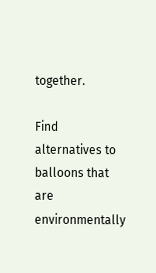together.

Find alternatives to balloons that are environmentally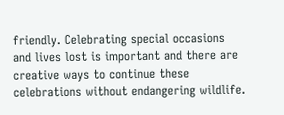friendly. Celebrating special occasions and lives lost is important and there are creative ways to continue these celebrations without endangering wildlife.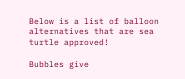Below is a list of balloon alternatives that are sea turtle approved!

Bubbles give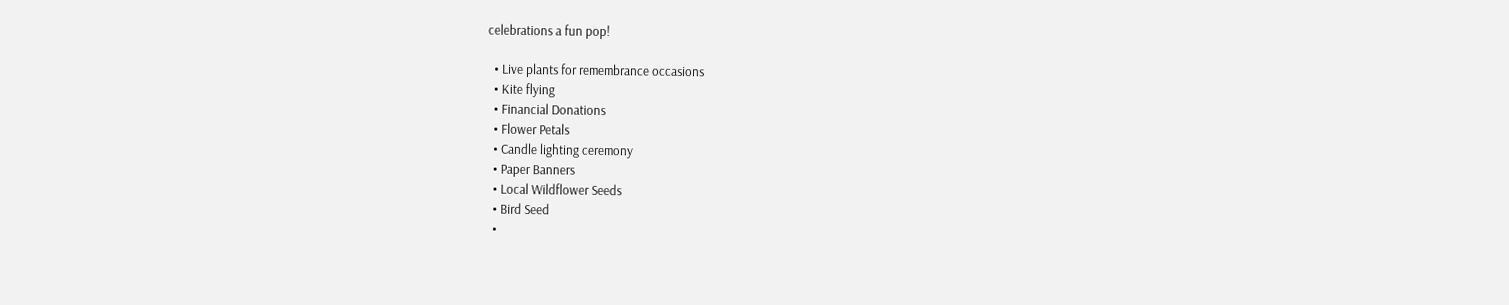celebrations a fun pop!

  • Live plants for remembrance occasions
  • Kite flying
  • Financial Donations
  • Flower Petals
  • Candle lighting ceremony
  • Paper Banners
  • Local Wildflower Seeds
  • Bird Seed
  •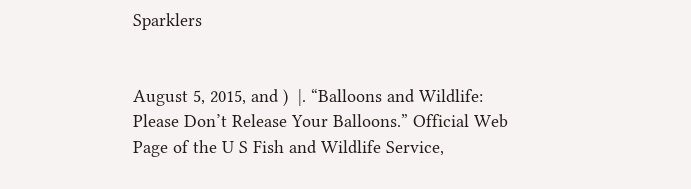Sparklers


August 5, 2015, and )  |. “Balloons and Wildlife: Please Don’t Release Your Balloons.” Official Web Page of the U S Fish and Wildlife Service,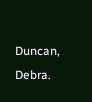Duncan, Debra.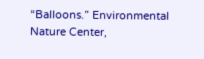“Balloons.” Environmental Nature Center,